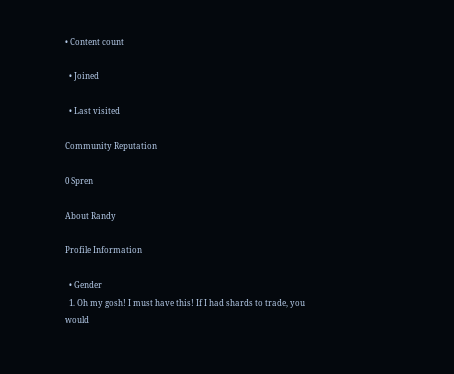• Content count

  • Joined

  • Last visited

Community Reputation

0 Spren

About Randy

Profile Information

  • Gender
  1. Oh my gosh! I must have this! If I had shards to trade, you would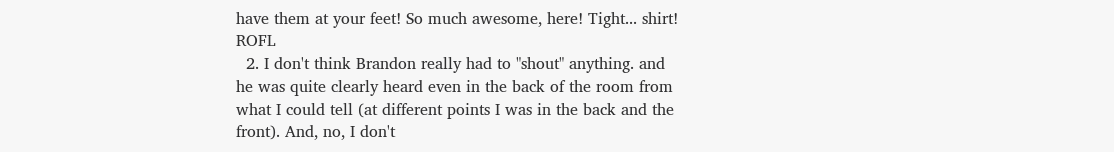have them at your feet! So much awesome, here! Tight... shirt! ROFL
  2. I don't think Brandon really had to "shout" anything. and he was quite clearly heard even in the back of the room from what I could tell (at different points I was in the back and the front). And, no, I don't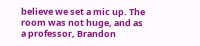believe we set a mic up. The room was not huge, and as a professor, Brandon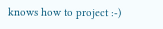knows how to project :-)